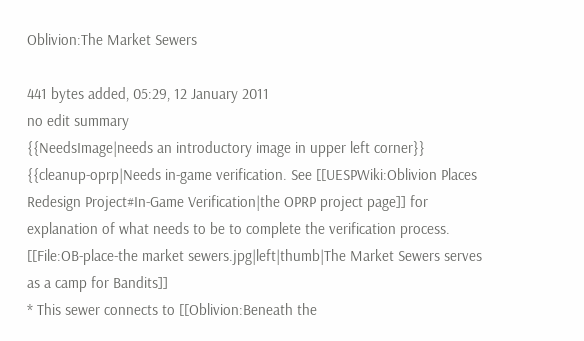Oblivion:The Market Sewers

441 bytes added, 05:29, 12 January 2011
no edit summary
{{NeedsImage|needs an introductory image in upper left corner}}
{{cleanup-oprp|Needs in-game verification. See [[UESPWiki:Oblivion Places Redesign Project#In-Game Verification|the OPRP project page]] for explanation of what needs to be to complete the verification process.
[[File:OB-place-the market sewers.jpg|left|thumb|The Market Sewers serves as a camp for Bandits]]
* This sewer connects to [[Oblivion:Beneath the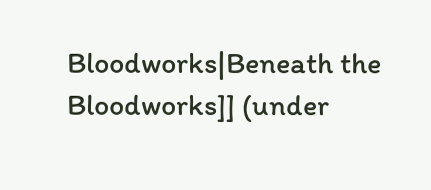Bloodworks|Beneath the Bloodworks]] (under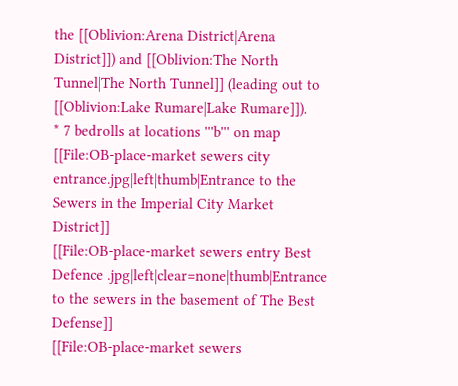the [[Oblivion:Arena District|Arena District]]) and [[Oblivion:The North Tunnel|The North Tunnel]] (leading out to [[Oblivion:Lake Rumare|Lake Rumare]]).
* 7 bedrolls at locations '''b''' on map
[[File:OB-place-market sewers city entrance.jpg|left|thumb|Entrance to the Sewers in the Imperial City Market District]]
[[File:OB-place-market sewers entry Best Defence .jpg|left|clear=none|thumb|Entrance to the sewers in the basement of The Best Defense]]
[[File:OB-place-market sewers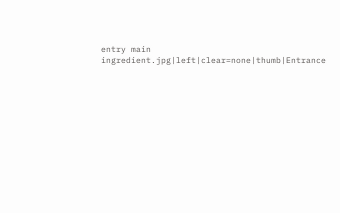entry main ingredient.jpg|left|clear=none|thumb|Entrance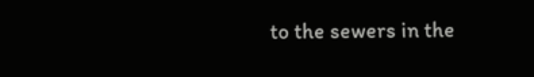to the sewers in the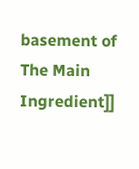basement of The Main Ingredient]]